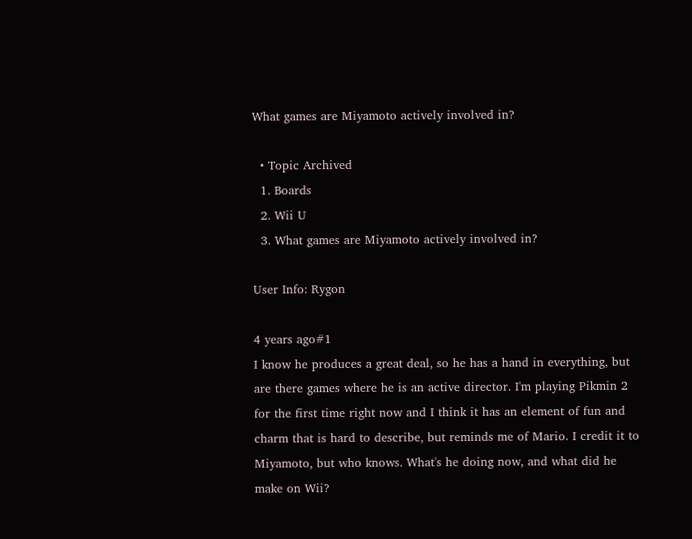What games are Miyamoto actively involved in?

  • Topic Archived
  1. Boards
  2. Wii U
  3. What games are Miyamoto actively involved in?

User Info: Rygon

4 years ago#1
I know he produces a great deal, so he has a hand in everything, but are there games where he is an active director. I'm playing Pikmin 2 for the first time right now and I think it has an element of fun and charm that is hard to describe, but reminds me of Mario. I credit it to Miyamoto, but who knows. What's he doing now, and what did he make on Wii?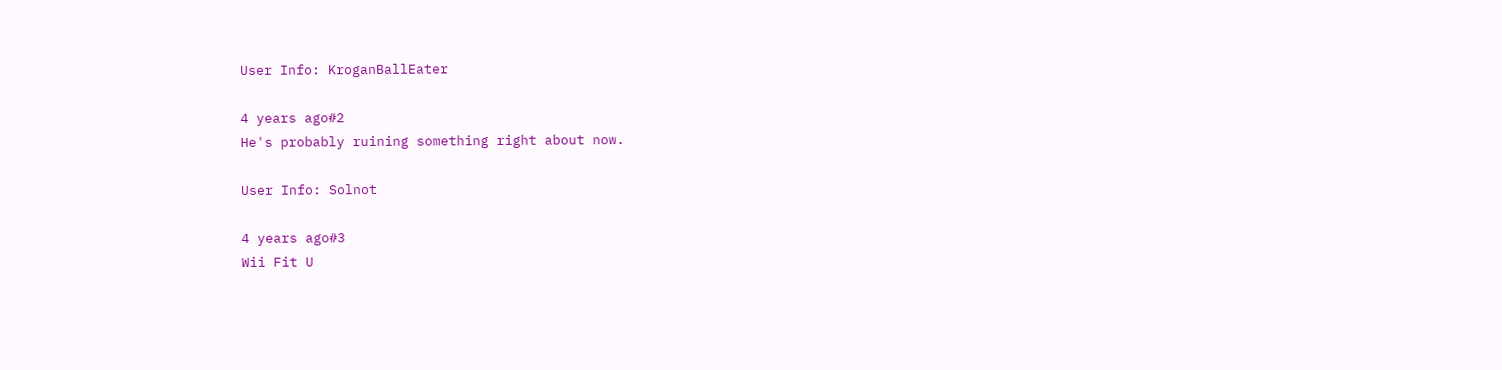User Info: KroganBallEater

4 years ago#2
He's probably ruining something right about now.

User Info: Solnot

4 years ago#3
Wii Fit U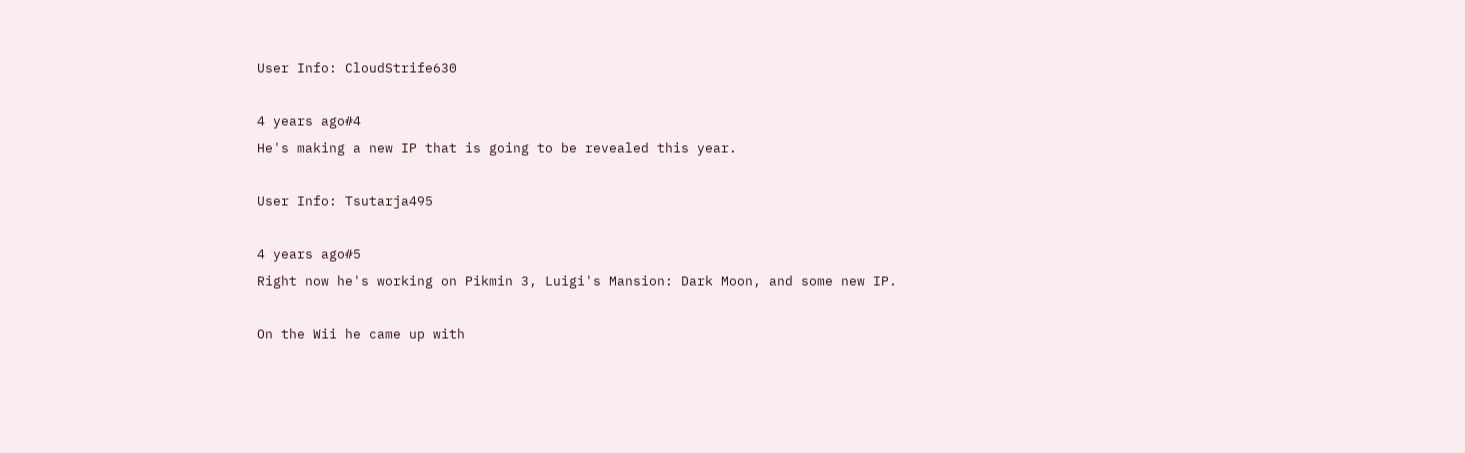User Info: CloudStrife630

4 years ago#4
He's making a new IP that is going to be revealed this year.

User Info: Tsutarja495

4 years ago#5
Right now he's working on Pikmin 3, Luigi's Mansion: Dark Moon, and some new IP.

On the Wii he came up with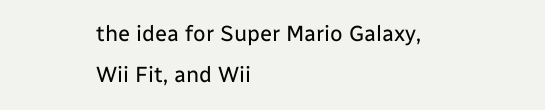the idea for Super Mario Galaxy, Wii Fit, and Wii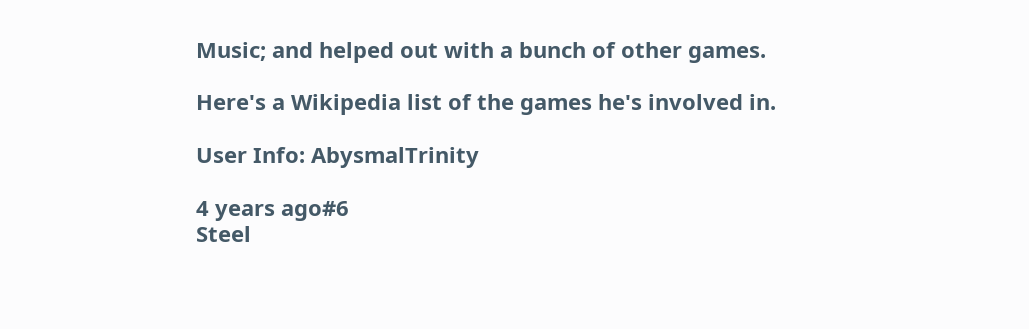Music; and helped out with a bunch of other games.

Here's a Wikipedia list of the games he's involved in.

User Info: AbysmalTrinity

4 years ago#6
Steel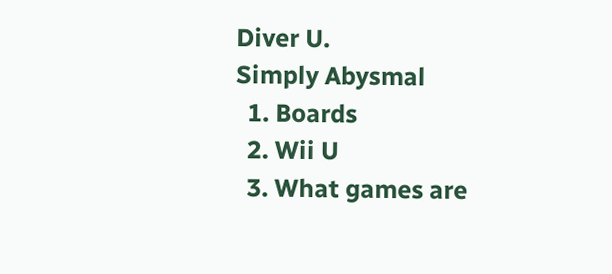Diver U.
Simply Abysmal
  1. Boards
  2. Wii U
  3. What games are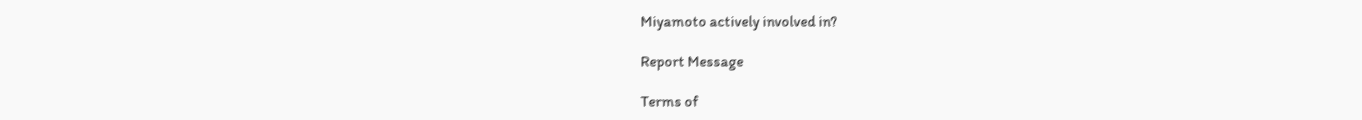Miyamoto actively involved in?

Report Message

Terms of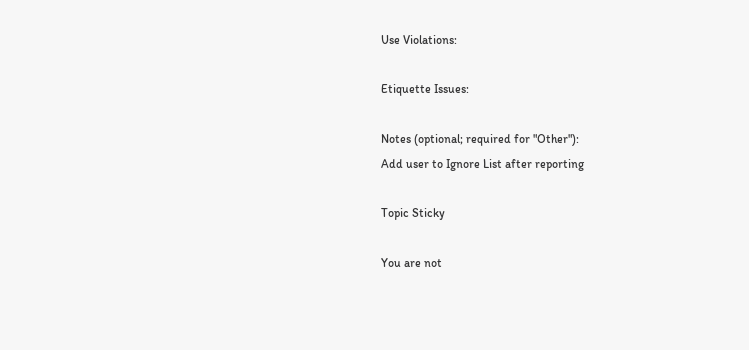Use Violations:

Etiquette Issues:

Notes (optional; required for "Other"):
Add user to Ignore List after reporting

Topic Sticky

You are not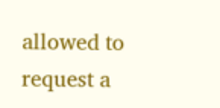allowed to request a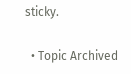sticky.

  • Topic Archived